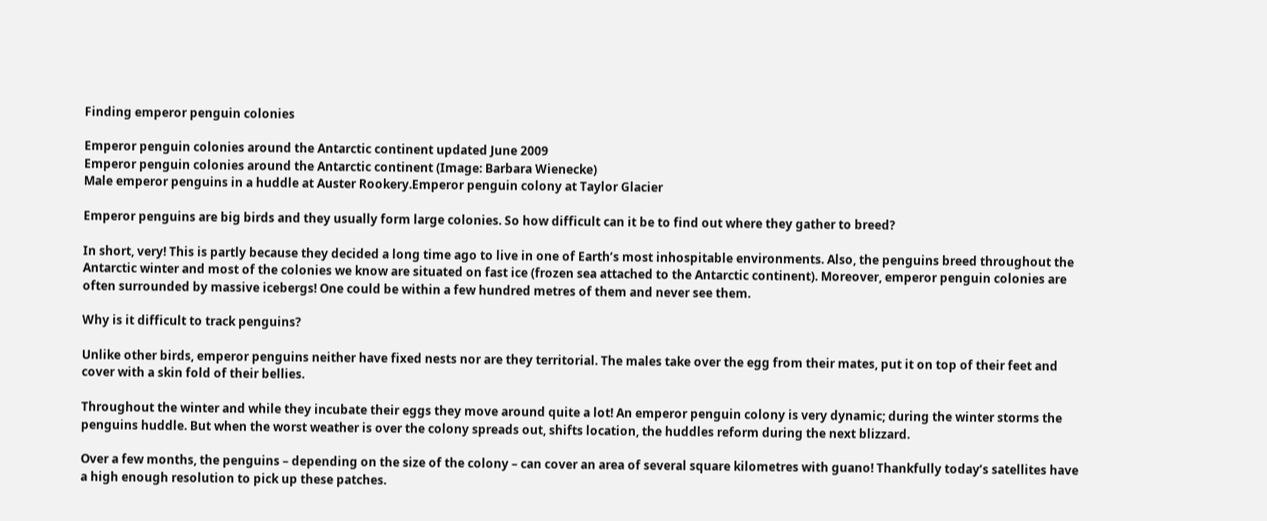Finding emperor penguin colonies

Emperor penguin colonies around the Antarctic continent updated June 2009
Emperor penguin colonies around the Antarctic continent (Image: Barbara Wienecke)
Male emperor penguins in a huddle at Auster Rookery.Emperor penguin colony at Taylor Glacier

Emperor penguins are big birds and they usually form large colonies. So how difficult can it be to find out where they gather to breed?

In short, very! This is partly because they decided a long time ago to live in one of Earth’s most inhospitable environments. Also, the penguins breed throughout the Antarctic winter and most of the colonies we know are situated on fast ice (frozen sea attached to the Antarctic continent). Moreover, emperor penguin colonies are often surrounded by massive icebergs! One could be within a few hundred metres of them and never see them.

Why is it difficult to track penguins?

Unlike other birds, emperor penguins neither have fixed nests nor are they territorial. The males take over the egg from their mates, put it on top of their feet and cover with a skin fold of their bellies.

Throughout the winter and while they incubate their eggs they move around quite a lot! An emperor penguin colony is very dynamic; during the winter storms the penguins huddle. But when the worst weather is over the colony spreads out, shifts location, the huddles reform during the next blizzard.

Over a few months, the penguins – depending on the size of the colony – can cover an area of several square kilometres with guano! Thankfully today’s satellites have a high enough resolution to pick up these patches.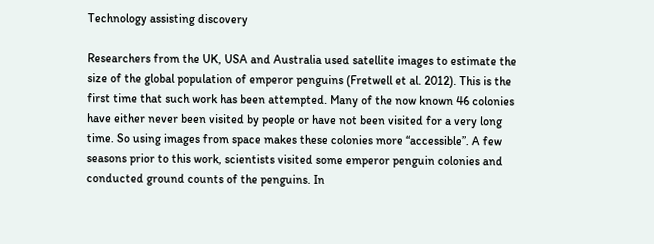Technology assisting discovery

Researchers from the UK, USA and Australia used satellite images to estimate the size of the global population of emperor penguins (Fretwell et al. 2012). This is the first time that such work has been attempted. Many of the now known 46 colonies have either never been visited by people or have not been visited for a very long time. So using images from space makes these colonies more “accessible”. A few seasons prior to this work, scientists visited some emperor penguin colonies and conducted ground counts of the penguins. In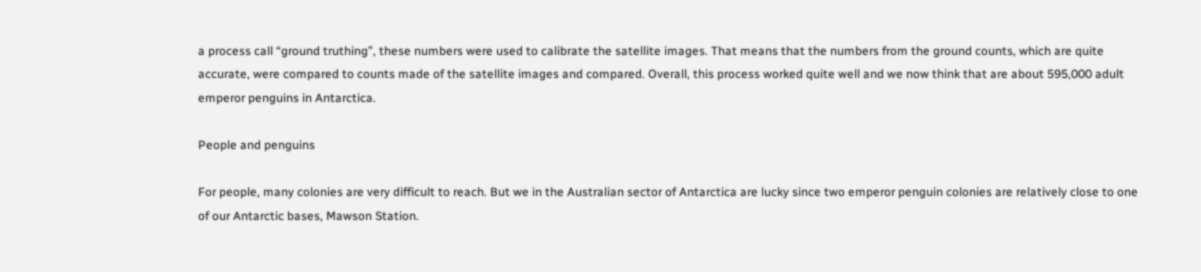a process call “ground truthing”, these numbers were used to calibrate the satellite images. That means that the numbers from the ground counts, which are quite accurate, were compared to counts made of the satellite images and compared. Overall, this process worked quite well and we now think that are about 595,000 adult emperor penguins in Antarctica.

People and penguins

For people, many colonies are very difficult to reach. But we in the Australian sector of Antarctica are lucky since two emperor penguin colonies are relatively close to one of our Antarctic bases, Mawson Station.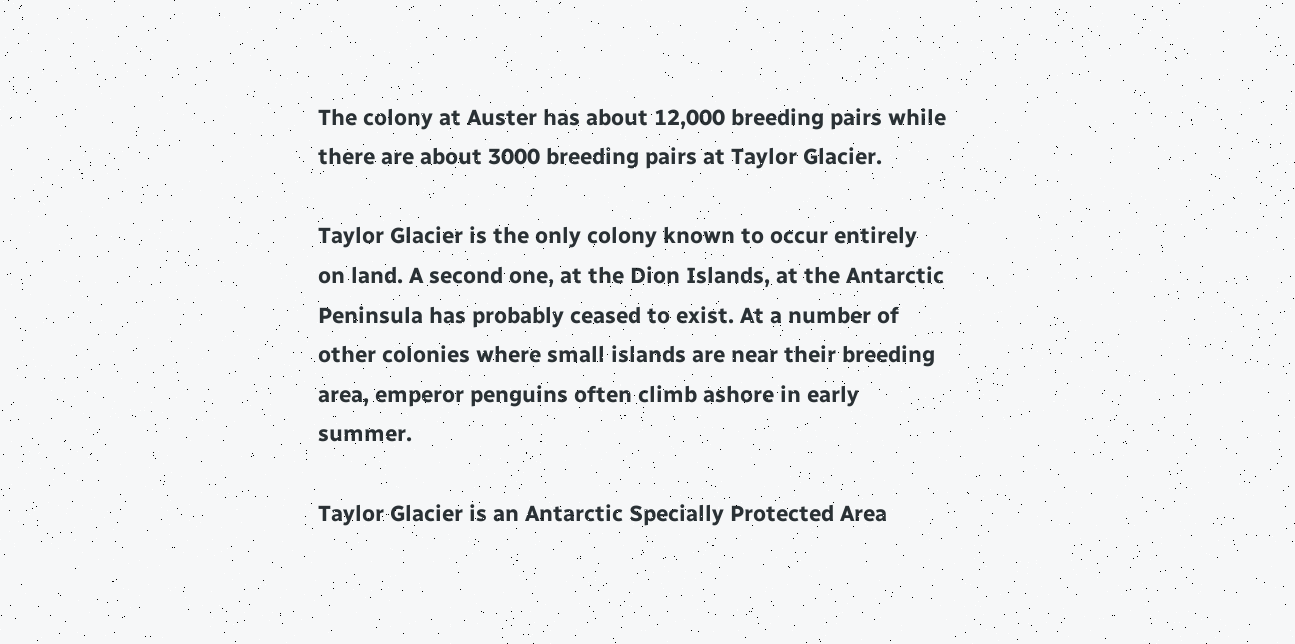The colony at Auster has about 12,000 breeding pairs while there are about 3000 breeding pairs at Taylor Glacier.

Taylor Glacier is the only colony known to occur entirely on land. A second one, at the Dion Islands, at the Antarctic Peninsula has probably ceased to exist. At a number of other colonies where small islands are near their breeding area, emperor penguins often climb ashore in early summer.

Taylor Glacier is an Antarctic Specially Protected Area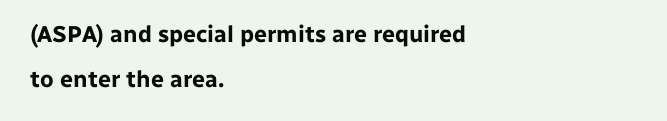(ASPA) and special permits are required to enter the area.